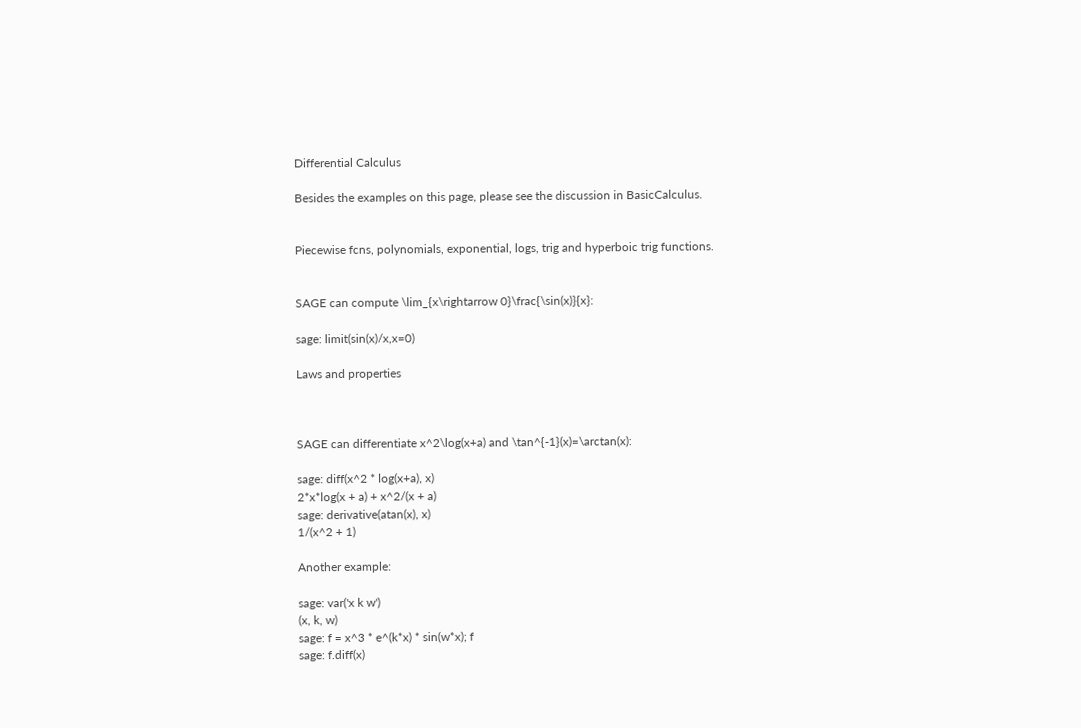Differential Calculus

Besides the examples on this page, please see the discussion in BasicCalculus.


Piecewise fcns, polynomials, exponential, logs, trig and hyperboic trig functions.


SAGE can compute \lim_{x\rightarrow 0}\frac{\sin(x)}{x}:

sage: limit(sin(x)/x,x=0)

Laws and properties



SAGE can differentiate x^2\log(x+a) and \tan^{-1}(x)=\arctan(x):

sage: diff(x^2 * log(x+a), x)
2*x*log(x + a) + x^2/(x + a)
sage: derivative(atan(x), x)
1/(x^2 + 1)

Another example:

sage: var('x k w')
(x, k, w)
sage: f = x^3 * e^(k*x) * sin(w*x); f
sage: f.diff(x)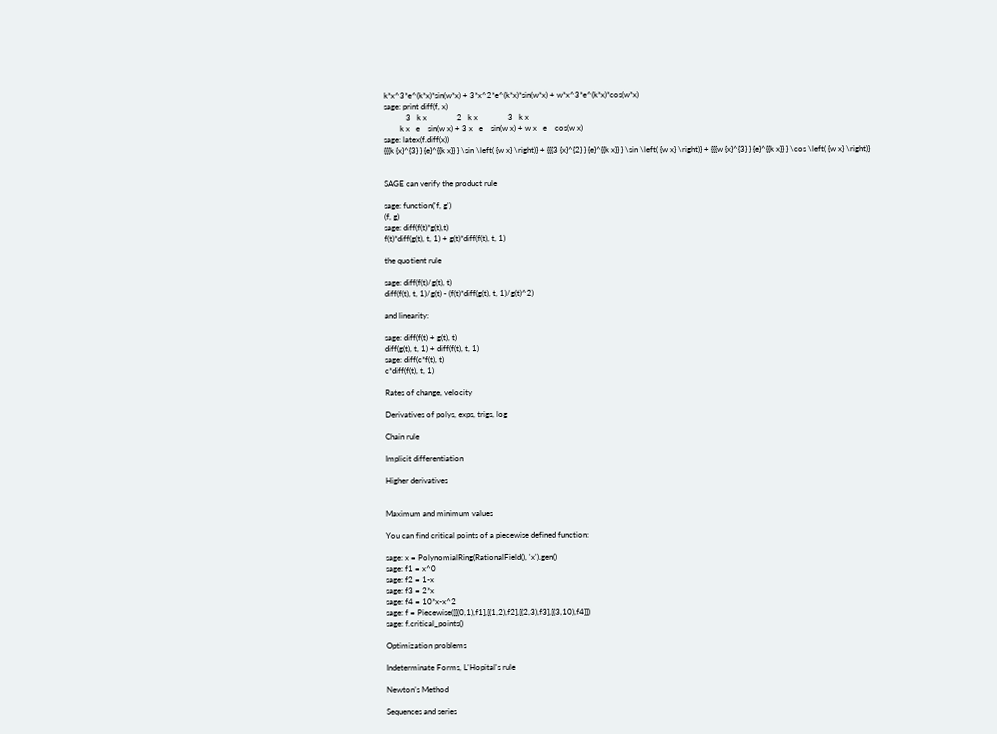k*x^3*e^(k*x)*sin(w*x) + 3*x^2*e^(k*x)*sin(w*x) + w*x^3*e^(k*x)*cos(w*x)
sage: print diff(f, x)
           3   k x               2   k x               3   k x
        k x   e    sin(w x) + 3 x   e    sin(w x) + w x   e    cos(w x)
sage: latex(f.diff(x))
{{{k {x}^{3} } {e}^{{k x}} } \sin \left( {w x} \right)} + {{{3 {x}^{2} } {e}^{{k x}} } \sin \left( {w x} \right)} + {{{w {x}^{3} } {e}^{{k x}} } \cos \left( {w x} \right)}


SAGE can verify the product rule

sage: function('f, g')
(f, g)
sage: diff(f(t)*g(t),t)
f(t)*diff(g(t), t, 1) + g(t)*diff(f(t), t, 1)

the quotient rule

sage: diff(f(t)/g(t), t)
diff(f(t), t, 1)/g(t) - (f(t)*diff(g(t), t, 1)/g(t)^2)

and linearity:

sage: diff(f(t) + g(t), t)
diff(g(t), t, 1) + diff(f(t), t, 1)
sage: diff(c*f(t), t)
c*diff(f(t), t, 1)

Rates of change, velocity

Derivatives of polys, exps, trigs, log

Chain rule

Implicit differentiation

Higher derivatives


Maximum and minimum values

You can find critical points of a piecewise defined function:

sage: x = PolynomialRing(RationalField(), 'x').gen()
sage: f1 = x^0
sage: f2 = 1-x
sage: f3 = 2*x
sage: f4 = 10*x-x^2
sage: f = Piecewise([[(0,1),f1],[(1,2),f2],[(2,3),f3],[(3,10),f4]])
sage: f.critical_points()

Optimization problems

Indeterminate Forms, L'Hopital's rule

Newton’s Method

Sequences and series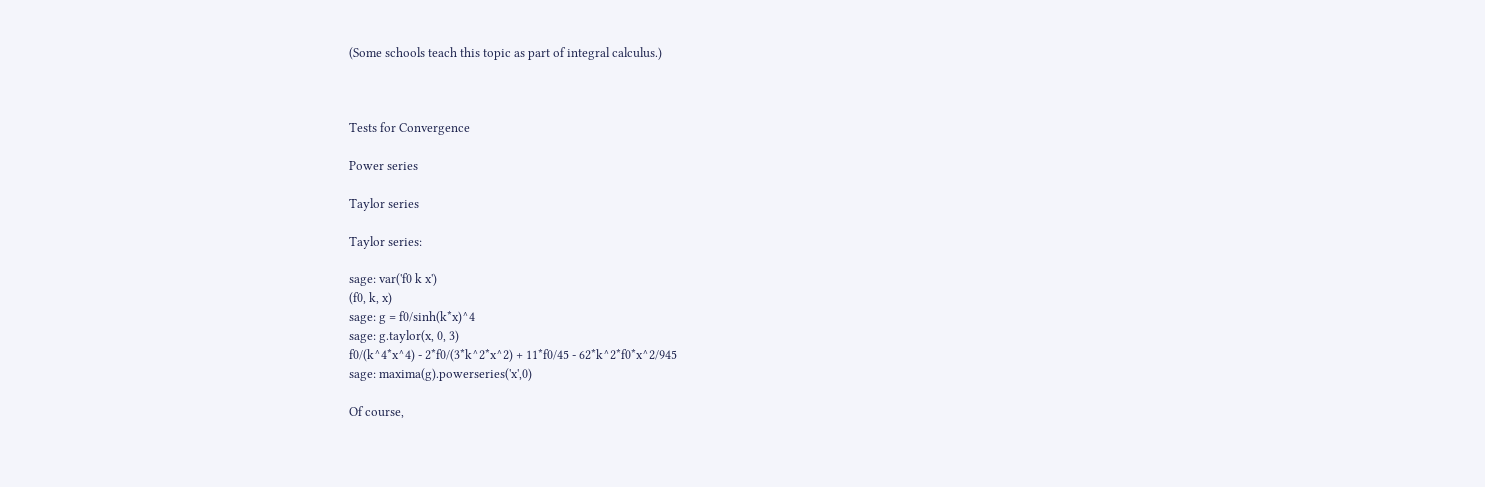(Some schools teach this topic as part of integral calculus.)



Tests for Convergence

Power series

Taylor series

Taylor series:

sage: var('f0 k x')
(f0, k, x)
sage: g = f0/sinh(k*x)^4
sage: g.taylor(x, 0, 3)
f0/(k^4*x^4) - 2*f0/(3*k^2*x^2) + 11*f0/45 - 62*k^2*f0*x^2/945
sage: maxima(g).powerseries('x',0)

Of course,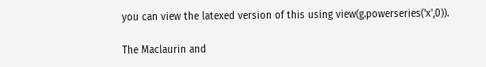you can view the latexed version of this using view(g.powerseries('x',0)).

The Maclaurin and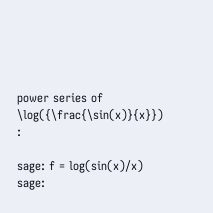power series of \log({\frac{\sin(x)}{x}}) :

sage: f = log(sin(x)/x)
sage: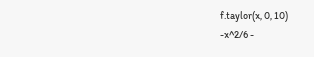f.taylor(x, 0, 10)
-x^2/6 -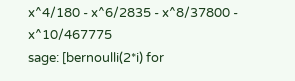x^4/180 - x^6/2835 - x^8/37800 - x^10/467775
sage: [bernoulli(2*i) for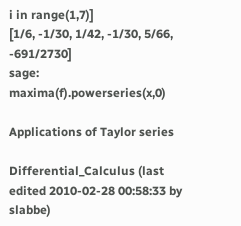i in range(1,7)]
[1/6, -1/30, 1/42, -1/30, 5/66, -691/2730]
sage: maxima(f).powerseries(x,0)

Applications of Taylor series

Differential_Calculus (last edited 2010-02-28 00:58:33 by slabbe)